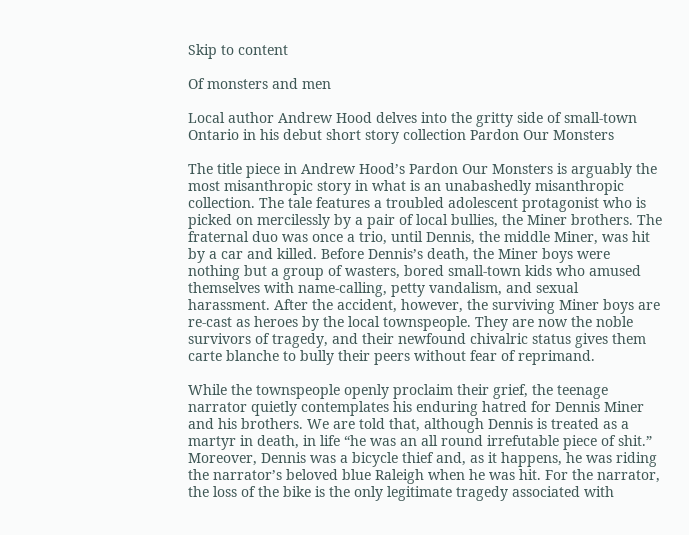Skip to content

Of monsters and men

Local author Andrew Hood delves into the gritty side of small-town Ontario in his debut short story collection Pardon Our Monsters

The title piece in Andrew Hood’s Pardon Our Monsters is arguably the most misanthropic story in what is an unabashedly misanthropic collection. The tale features a troubled adolescent protagonist who is picked on mercilessly by a pair of local bullies, the Miner brothers. The fraternal duo was once a trio, until Dennis, the middle Miner, was hit by a car and killed. Before Dennis’s death, the Miner boys were nothing but a group of wasters, bored small-town kids who amused themselves with name-calling, petty vandalism, and sexual harassment. After the accident, however, the surviving Miner boys are re-cast as heroes by the local townspeople. They are now the noble survivors of tragedy, and their newfound chivalric status gives them carte blanche to bully their peers without fear of reprimand.

While the townspeople openly proclaim their grief, the teenage narrator quietly contemplates his enduring hatred for Dennis Miner and his brothers. We are told that, although Dennis is treated as a martyr in death, in life “he was an all round irrefutable piece of shit.” Moreover, Dennis was a bicycle thief and, as it happens, he was riding the narrator’s beloved blue Raleigh when he was hit. For the narrator, the loss of the bike is the only legitimate tragedy associated with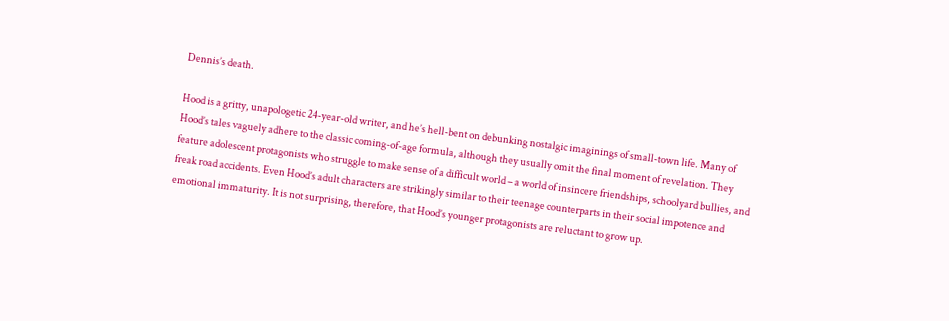Dennis’s death.

Hood is a gritty, unapologetic 24-year-old writer, and he’s hell-bent on debunking nostalgic imaginings of small-town life. Many of Hood’s tales vaguely adhere to the classic coming-of-age formula, although they usually omit the final moment of revelation. They feature adolescent protagonists who struggle to make sense of a difficult world – a world of insincere friendships, schoolyard bullies, and freak road accidents. Even Hood’s adult characters are strikingly similar to their teenage counterparts in their social impotence and emotional immaturity. It is not surprising, therefore, that Hood’s younger protagonists are reluctant to grow up.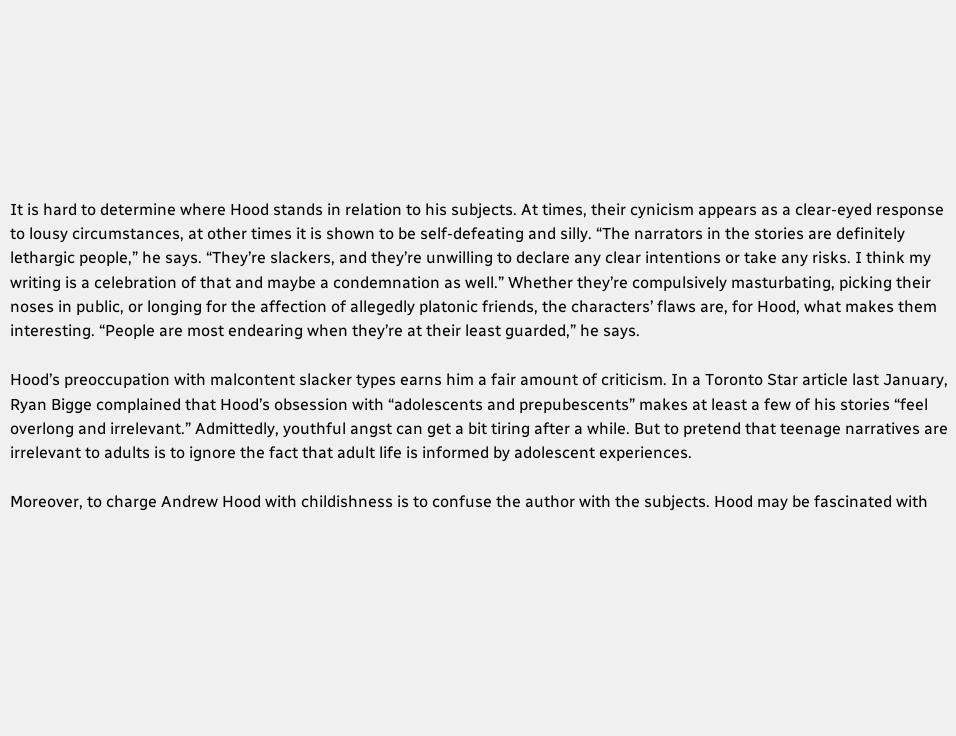It is hard to determine where Hood stands in relation to his subjects. At times, their cynicism appears as a clear-eyed response to lousy circumstances, at other times it is shown to be self-defeating and silly. “The narrators in the stories are definitely lethargic people,” he says. “They’re slackers, and they’re unwilling to declare any clear intentions or take any risks. I think my writing is a celebration of that and maybe a condemnation as well.” Whether they’re compulsively masturbating, picking their noses in public, or longing for the affection of allegedly platonic friends, the characters’ flaws are, for Hood, what makes them interesting. “People are most endearing when they’re at their least guarded,” he says.

Hood’s preoccupation with malcontent slacker types earns him a fair amount of criticism. In a Toronto Star article last January, Ryan Bigge complained that Hood’s obsession with “adolescents and prepubescents” makes at least a few of his stories “feel overlong and irrelevant.” Admittedly, youthful angst can get a bit tiring after a while. But to pretend that teenage narratives are irrelevant to adults is to ignore the fact that adult life is informed by adolescent experiences.

Moreover, to charge Andrew Hood with childishness is to confuse the author with the subjects. Hood may be fascinated with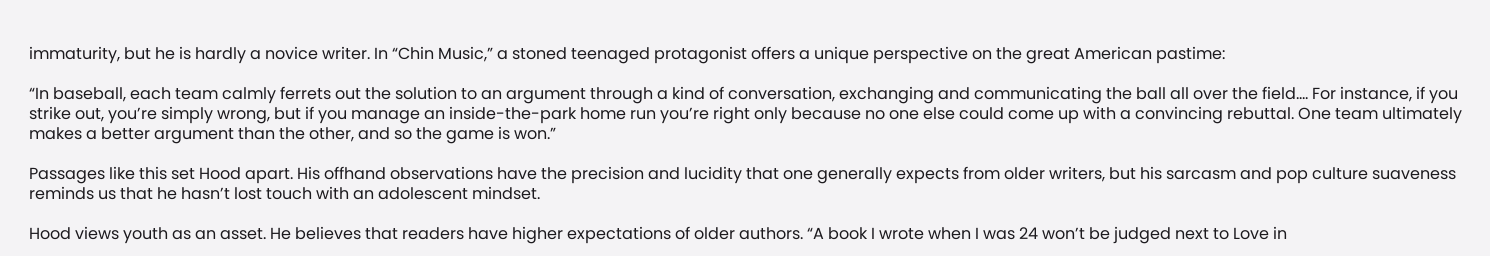immaturity, but he is hardly a novice writer. In “Chin Music,” a stoned teenaged protagonist offers a unique perspective on the great American pastime:

“In baseball, each team calmly ferrets out the solution to an argument through a kind of conversation, exchanging and communicating the ball all over the field…. For instance, if you strike out, you’re simply wrong, but if you manage an inside-the-park home run you’re right only because no one else could come up with a convincing rebuttal. One team ultimately makes a better argument than the other, and so the game is won.”

Passages like this set Hood apart. His offhand observations have the precision and lucidity that one generally expects from older writers, but his sarcasm and pop culture suaveness reminds us that he hasn’t lost touch with an adolescent mindset.

Hood views youth as an asset. He believes that readers have higher expectations of older authors. “A book I wrote when I was 24 won’t be judged next to Love in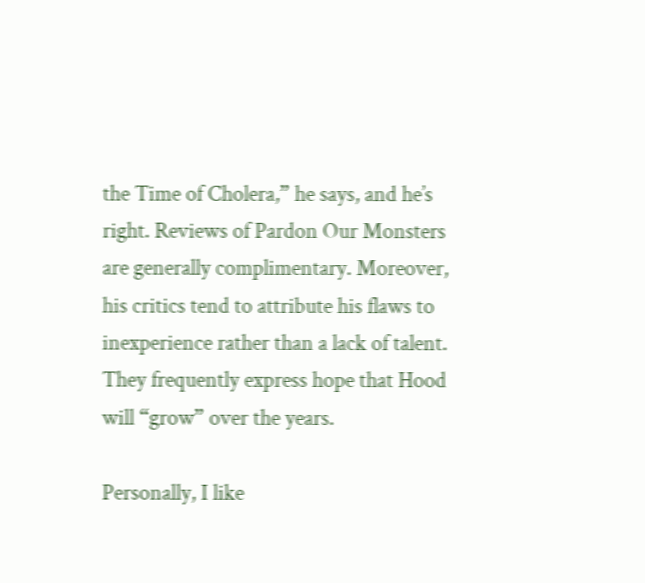the Time of Cholera,” he says, and he’s right. Reviews of Pardon Our Monsters are generally complimentary. Moreover, his critics tend to attribute his flaws to inexperience rather than a lack of talent. They frequently express hope that Hood will “grow” over the years.

Personally, I like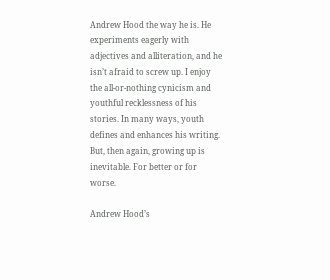Andrew Hood the way he is. He experiments eagerly with adjectives and alliteration, and he isn’t afraid to screw up. I enjoy the all-or-nothing cynicism and youthful recklessness of his stories. In many ways, youth defines and enhances his writing. But, then again, growing up is inevitable. For better or for worse.

Andrew Hood’s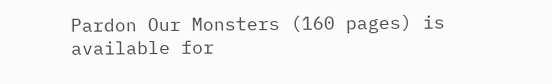Pardon Our Monsters (160 pages) is available for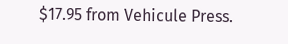$17.95 from Vehicule Press.